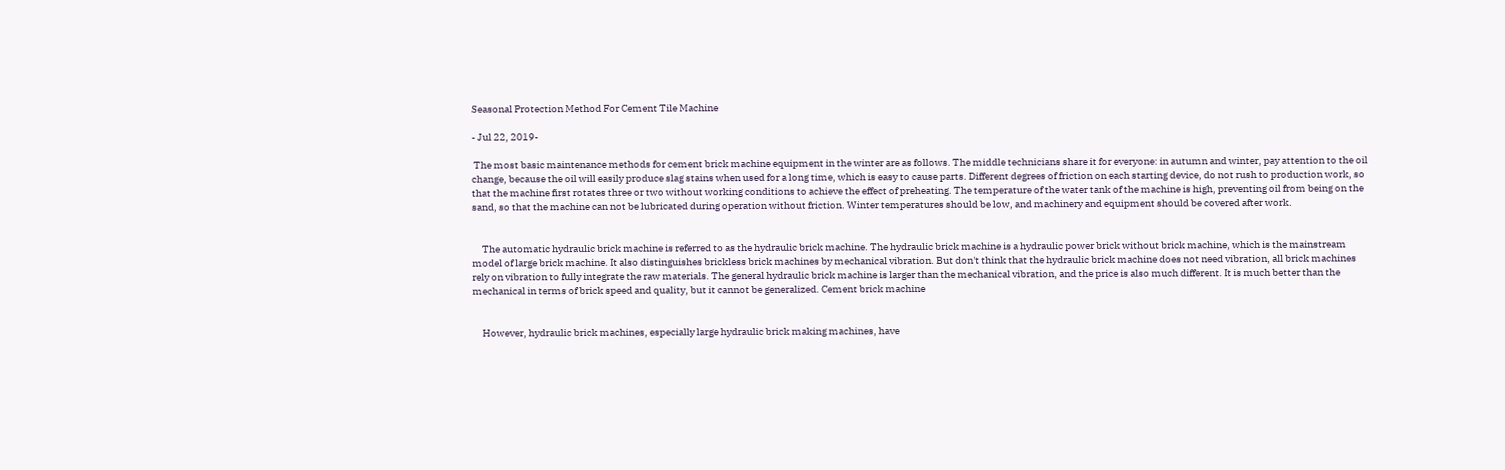Seasonal Protection Method For Cement Tile Machine

- Jul 22, 2019-

 The most basic maintenance methods for cement brick machine equipment in the winter are as follows. The middle technicians share it for everyone: in autumn and winter, pay attention to the oil change, because the oil will easily produce slag stains when used for a long time, which is easy to cause parts. Different degrees of friction on each starting device, do not rush to production work, so that the machine first rotates three or two without working conditions to achieve the effect of preheating. The temperature of the water tank of the machine is high, preventing oil from being on the sand, so that the machine can not be lubricated during operation without friction. Winter temperatures should be low, and machinery and equipment should be covered after work.


     The automatic hydraulic brick machine is referred to as the hydraulic brick machine. The hydraulic brick machine is a hydraulic power brick without brick machine, which is the mainstream model of large brick machine. It also distinguishes brickless brick machines by mechanical vibration. But don't think that the hydraulic brick machine does not need vibration, all brick machines rely on vibration to fully integrate the raw materials. The general hydraulic brick machine is larger than the mechanical vibration, and the price is also much different. It is much better than the mechanical in terms of brick speed and quality, but it cannot be generalized. Cement brick machine


     However, hydraulic brick machines, especially large hydraulic brick making machines, have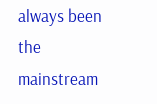always been the mainstream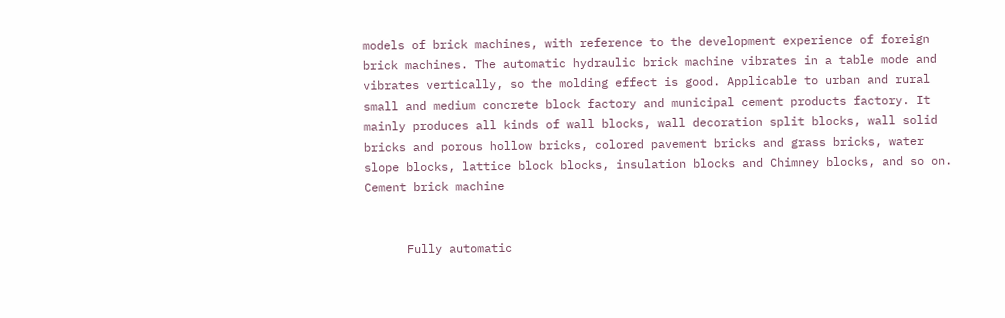models of brick machines, with reference to the development experience of foreign brick machines. The automatic hydraulic brick machine vibrates in a table mode and vibrates vertically, so the molding effect is good. Applicable to urban and rural small and medium concrete block factory and municipal cement products factory. It mainly produces all kinds of wall blocks, wall decoration split blocks, wall solid bricks and porous hollow bricks, colored pavement bricks and grass bricks, water slope blocks, lattice block blocks, insulation blocks and Chimney blocks, and so on. Cement brick machine


      Fully automatic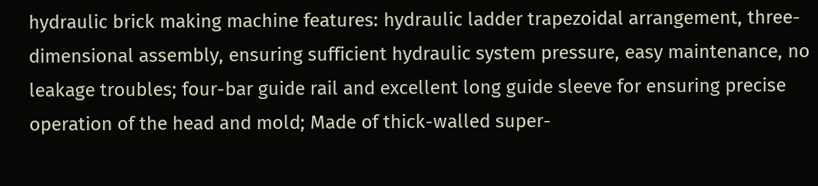hydraulic brick making machine features: hydraulic ladder trapezoidal arrangement, three-dimensional assembly, ensuring sufficient hydraulic system pressure, easy maintenance, no leakage troubles; four-bar guide rail and excellent long guide sleeve for ensuring precise operation of the head and mold; Made of thick-walled super-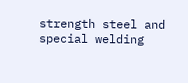strength steel and special welding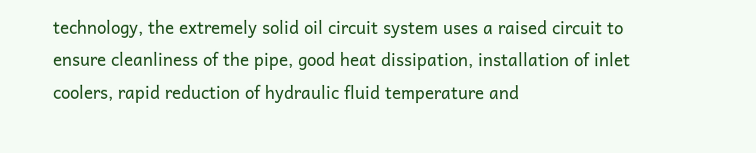technology, the extremely solid oil circuit system uses a raised circuit to ensure cleanliness of the pipe, good heat dissipation, installation of inlet coolers, rapid reduction of hydraulic fluid temperature and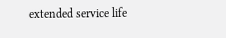extended service life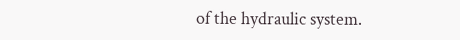of the hydraulic system.